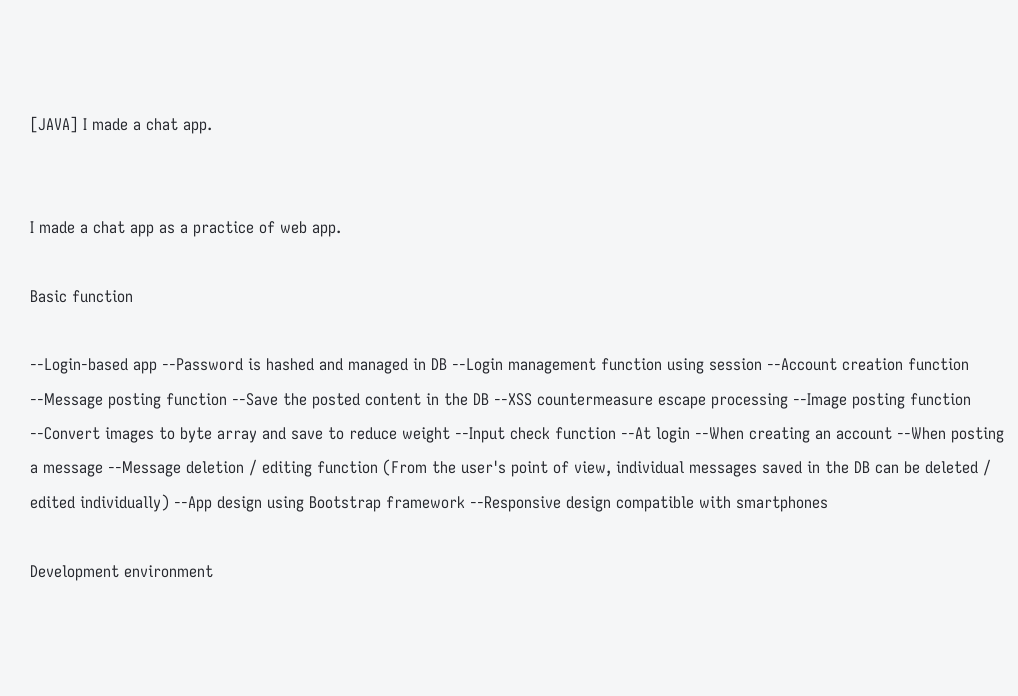[JAVA] I made a chat app.


I made a chat app as a practice of web app.

Basic function

--Login-based app --Password is hashed and managed in DB --Login management function using session --Account creation function --Message posting function --Save the posted content in the DB --XSS countermeasure escape processing --Image posting function --Convert images to byte array and save to reduce weight --Input check function --At login --When creating an account --When posting a message --Message deletion / editing function (From the user's point of view, individual messages saved in the DB can be deleted / edited individually) --App design using Bootstrap framework --Responsive design compatible with smartphones

Development environment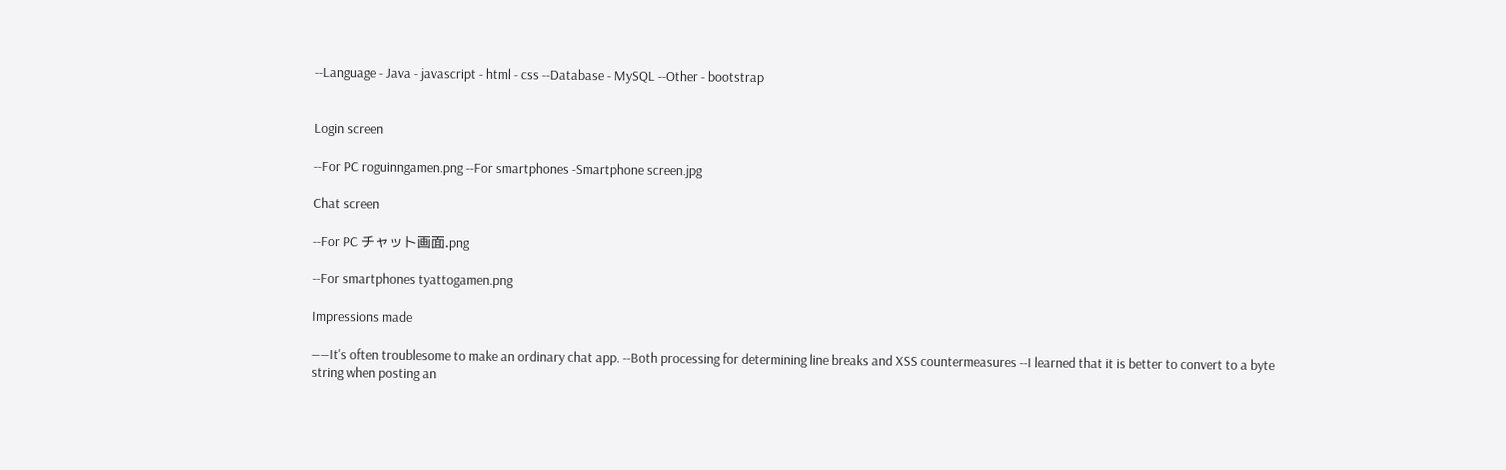--Language - Java - javascript - html - css --Database - MySQL --Other - bootstrap


Login screen

--For PC roguinngamen.png --For smartphones -Smartphone screen.jpg

Chat screen

--For PC チャット画面.png

--For smartphones tyattogamen.png

Impressions made

――It's often troublesome to make an ordinary chat app. --Both processing for determining line breaks and XSS countermeasures --I learned that it is better to convert to a byte string when posting an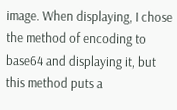image. When displaying, I chose the method of encoding to base64 and displaying it, but this method puts a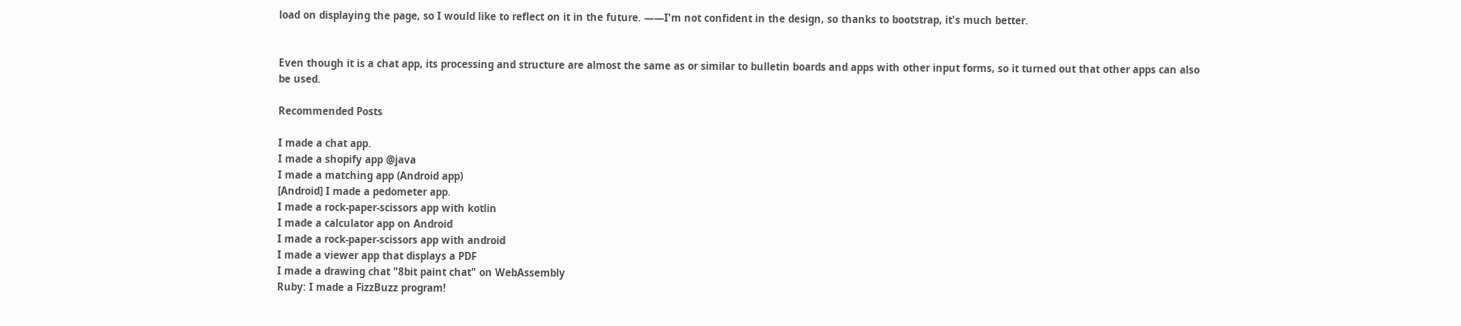load on displaying the page, so I would like to reflect on it in the future. ――I'm not confident in the design, so thanks to bootstrap, it's much better.


Even though it is a chat app, its processing and structure are almost the same as or similar to bulletin boards and apps with other input forms, so it turned out that other apps can also be used.

Recommended Posts

I made a chat app.
I made a shopify app @java
I made a matching app (Android app)
[Android] I made a pedometer app.
I made a rock-paper-scissors app with kotlin
I made a calculator app on Android
I made a rock-paper-scissors app with android
I made a viewer app that displays a PDF
I made a drawing chat "8bit paint chat" on WebAssembly
Ruby: I made a FizzBuzz program!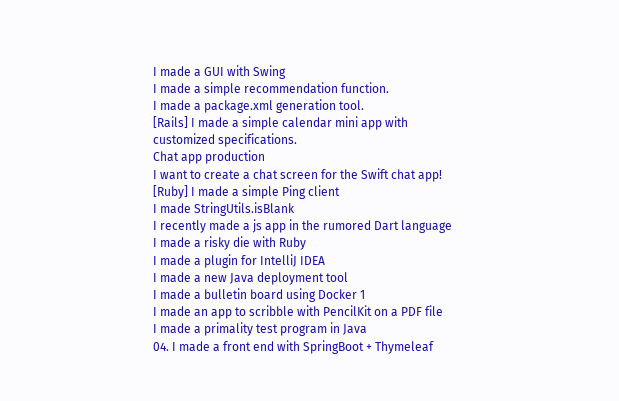I made a GUI with Swing
I made a simple recommendation function.
I made a package.xml generation tool.
[Rails] I made a simple calendar mini app with customized specifications.
Chat app production
I want to create a chat screen for the Swift chat app!
[Ruby] I made a simple Ping client
I made StringUtils.isBlank
I recently made a js app in the rumored Dart language
I made a risky die with Ruby
I made a plugin for IntelliJ IDEA
I made a new Java deployment tool
I made a bulletin board using Docker 1
I made an app to scribble with PencilKit on a PDF file
I made a primality test program in Java
04. I made a front end with SpringBoot + Thymeleaf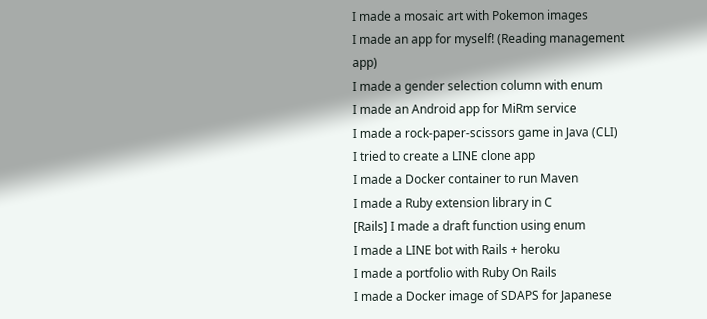I made a mosaic art with Pokemon images
I made an app for myself! (Reading management app)
I made a gender selection column with enum
I made an Android app for MiRm service
I made a rock-paper-scissors game in Java (CLI)
I tried to create a LINE clone app
I made a Docker container to run Maven
I made a Ruby extension library in C
[Rails] I made a draft function using enum
I made a LINE bot with Rails + heroku
I made a portfolio with Ruby On Rails
I made a Docker image of SDAPS for Japanese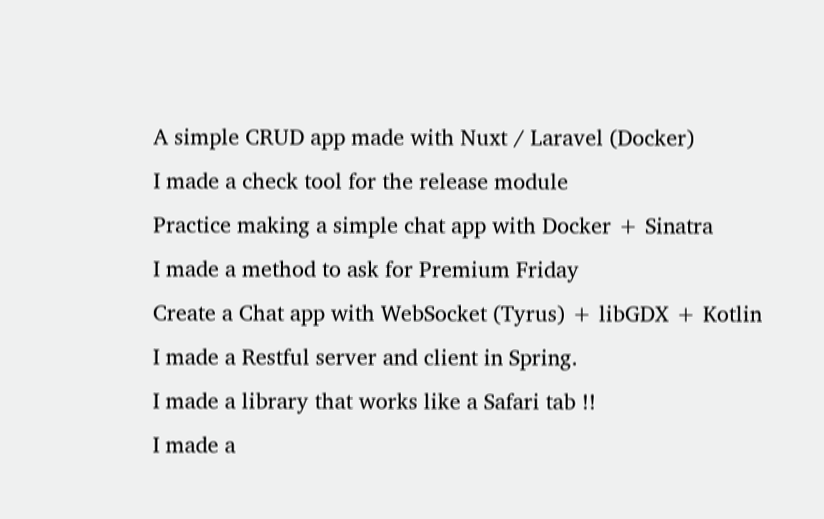A simple CRUD app made with Nuxt / Laravel (Docker)
I made a check tool for the release module
Practice making a simple chat app with Docker + Sinatra
I made a method to ask for Premium Friday
Create a Chat app with WebSocket (Tyrus) + libGDX + Kotlin
I made a Restful server and client in Spring.
I made a library that works like a Safari tab !!
I made a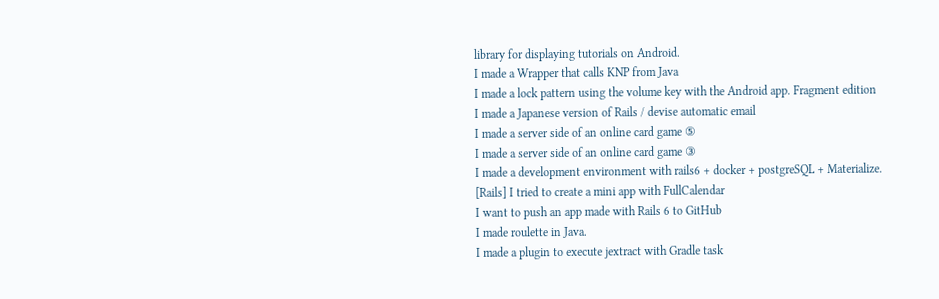library for displaying tutorials on Android.
I made a Wrapper that calls KNP from Java
I made a lock pattern using the volume key with the Android app. Fragment edition
I made a Japanese version of Rails / devise automatic email
I made a server side of an online card game ⑤
I made a server side of an online card game ③
I made a development environment with rails6 + docker + postgreSQL + Materialize.
[Rails] I tried to create a mini app with FullCalendar
I want to push an app made with Rails 6 to GitHub
I made roulette in Java.
I made a plugin to execute jextract with Gradle task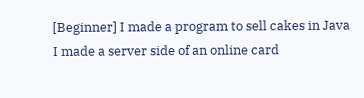[Beginner] I made a program to sell cakes in Java
I made a server side of an online card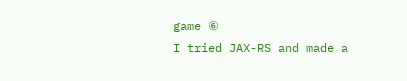game ⑥
I tried JAX-RS and made a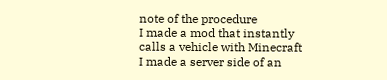note of the procedure
I made a mod that instantly calls a vehicle with Minecraft
I made a server side of an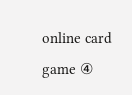online card game ④